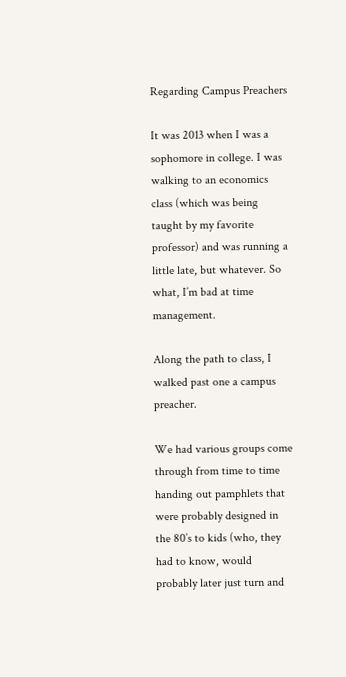Regarding Campus Preachers

It was 2013 when I was a sophomore in college. I was walking to an economics class (which was being taught by my favorite professor) and was running a little late, but whatever. So what, I’m bad at time management.

Along the path to class, I walked past one a campus preacher.

We had various groups come through from time to time handing out pamphlets that were probably designed in the 80’s to kids (who, they had to know, would probably later just turn and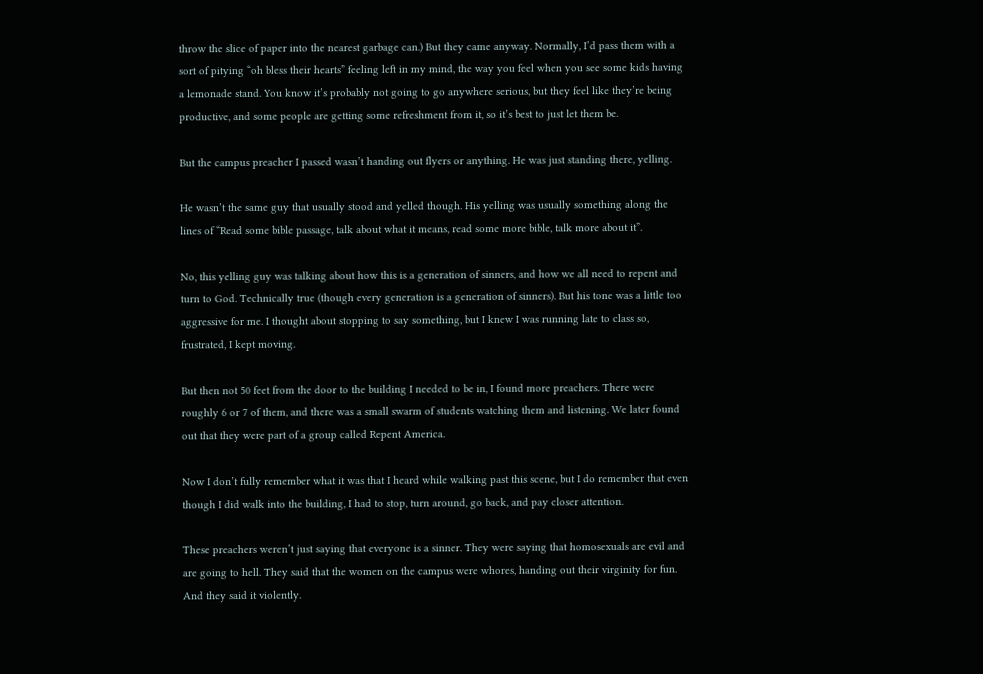throw the slice of paper into the nearest garbage can.) But they came anyway. Normally, I’d pass them with a sort of pitying “oh bless their hearts” feeling left in my mind, the way you feel when you see some kids having a lemonade stand. You know it’s probably not going to go anywhere serious, but they feel like they’re being productive, and some people are getting some refreshment from it, so it’s best to just let them be.

But the campus preacher I passed wasn’t handing out flyers or anything. He was just standing there, yelling.

He wasn’t the same guy that usually stood and yelled though. His yelling was usually something along the lines of “Read some bible passage, talk about what it means, read some more bible, talk more about it”.

No, this yelling guy was talking about how this is a generation of sinners, and how we all need to repent and turn to God. Technically true (though every generation is a generation of sinners). But his tone was a little too aggressive for me. I thought about stopping to say something, but I knew I was running late to class so, frustrated, I kept moving.

But then not 50 feet from the door to the building I needed to be in, I found more preachers. There were roughly 6 or 7 of them, and there was a small swarm of students watching them and listening. We later found out that they were part of a group called Repent America.

Now I don’t fully remember what it was that I heard while walking past this scene, but I do remember that even though I did walk into the building, I had to stop, turn around, go back, and pay closer attention.

These preachers weren’t just saying that everyone is a sinner. They were saying that homosexuals are evil and are going to hell. They said that the women on the campus were whores, handing out their virginity for fun. And they said it violently.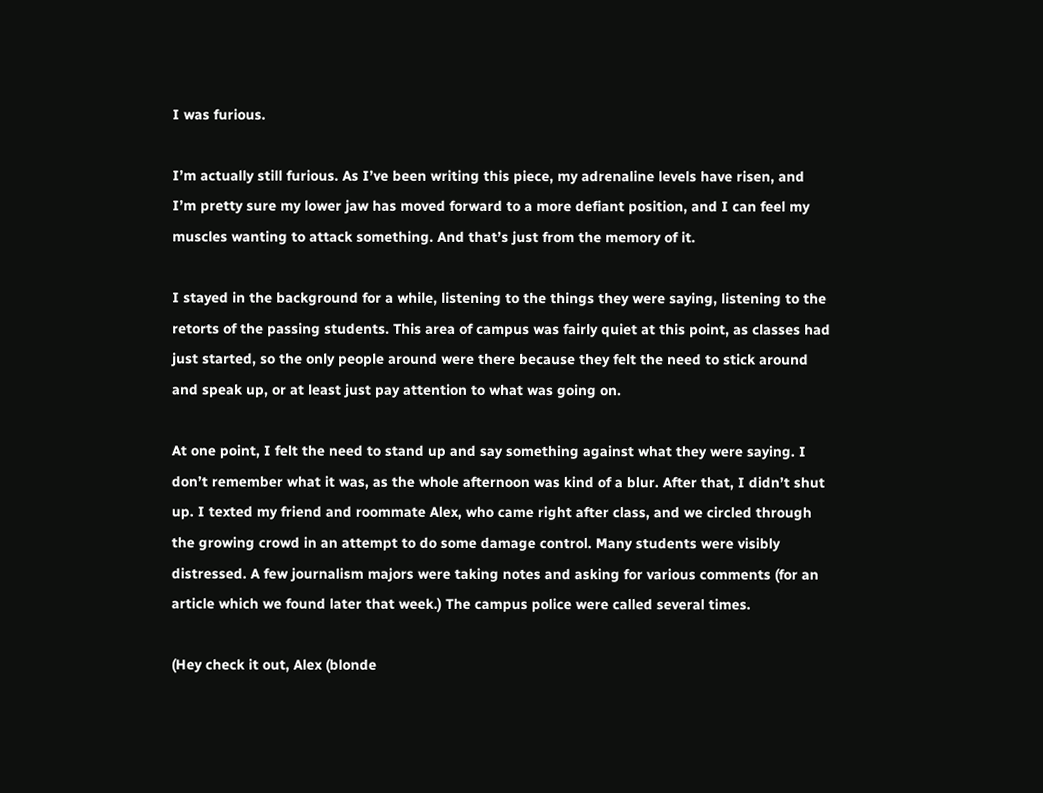I was furious.

I’m actually still furious. As I’ve been writing this piece, my adrenaline levels have risen, and I’m pretty sure my lower jaw has moved forward to a more defiant position, and I can feel my muscles wanting to attack something. And that’s just from the memory of it.

I stayed in the background for a while, listening to the things they were saying, listening to the retorts of the passing students. This area of campus was fairly quiet at this point, as classes had just started, so the only people around were there because they felt the need to stick around and speak up, or at least just pay attention to what was going on.

At one point, I felt the need to stand up and say something against what they were saying. I don’t remember what it was, as the whole afternoon was kind of a blur. After that, I didn’t shut up. I texted my friend and roommate Alex, who came right after class, and we circled through the growing crowd in an attempt to do some damage control. Many students were visibly distressed. A few journalism majors were taking notes and asking for various comments (for an article which we found later that week.) The campus police were called several times.

(Hey check it out, Alex (blonde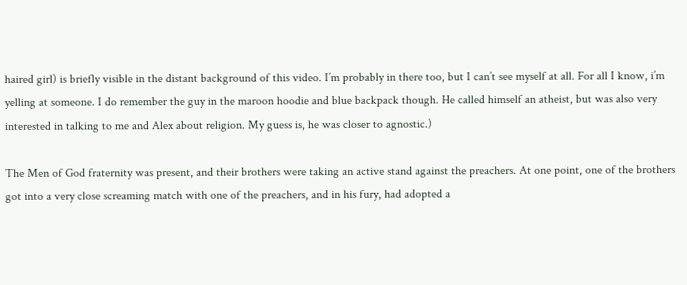haired girl) is briefly visible in the distant background of this video. I’m probably in there too, but I can’t see myself at all. For all I know, i’m yelling at someone. I do remember the guy in the maroon hoodie and blue backpack though. He called himself an atheist, but was also very interested in talking to me and Alex about religion. My guess is, he was closer to agnostic.)

The Men of God fraternity was present, and their brothers were taking an active stand against the preachers. At one point, one of the brothers got into a very close screaming match with one of the preachers, and in his fury, had adopted a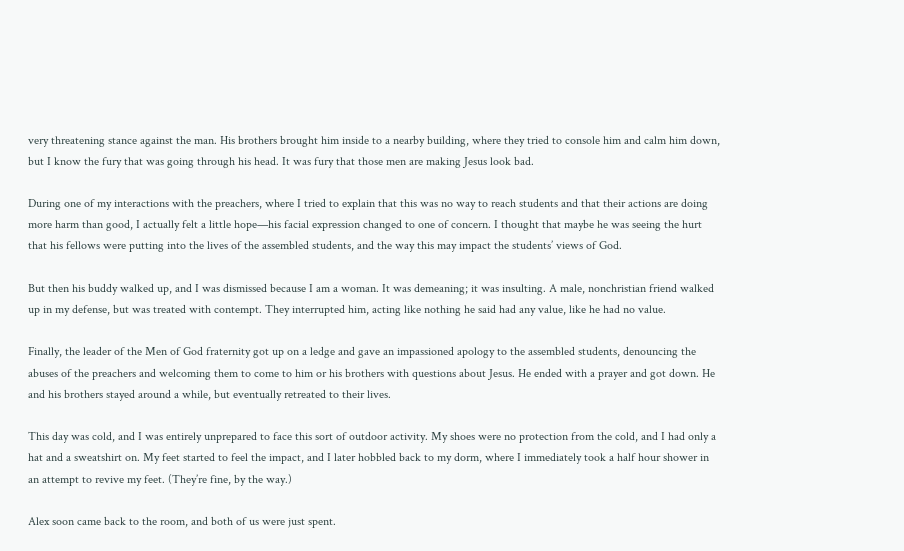very threatening stance against the man. His brothers brought him inside to a nearby building, where they tried to console him and calm him down, but I know the fury that was going through his head. It was fury that those men are making Jesus look bad.

During one of my interactions with the preachers, where I tried to explain that this was no way to reach students and that their actions are doing more harm than good, I actually felt a little hope—his facial expression changed to one of concern. I thought that maybe he was seeing the hurt that his fellows were putting into the lives of the assembled students, and the way this may impact the students’ views of God.

But then his buddy walked up, and I was dismissed because I am a woman. It was demeaning; it was insulting. A male, nonchristian friend walked up in my defense, but was treated with contempt. They interrupted him, acting like nothing he said had any value, like he had no value.

Finally, the leader of the Men of God fraternity got up on a ledge and gave an impassioned apology to the assembled students, denouncing the abuses of the preachers and welcoming them to come to him or his brothers with questions about Jesus. He ended with a prayer and got down. He and his brothers stayed around a while, but eventually retreated to their lives.

This day was cold, and I was entirely unprepared to face this sort of outdoor activity. My shoes were no protection from the cold, and I had only a hat and a sweatshirt on. My feet started to feel the impact, and I later hobbled back to my dorm, where I immediately took a half hour shower in an attempt to revive my feet. (They’re fine, by the way.)

Alex soon came back to the room, and both of us were just spent.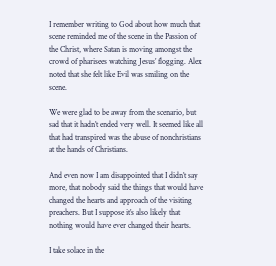I remember writing to God about how much that scene reminded me of the scene in the Passion of the Christ, where Satan is moving amongst the crowd of pharisees watching Jesus’ flogging. Alex noted that she felt like Evil was smiling on the scene.

We were glad to be away from the scenario, but sad that it hadn’t ended very well. It seemed like all that had transpired was the abuse of nonchristians at the hands of Christians.

And even now I am disappointed that I didn’t say more, that nobody said the things that would have changed the hearts and approach of the visiting preachers. But I suppose it’s also likely that nothing would have ever changed their hearts.

I take solace in the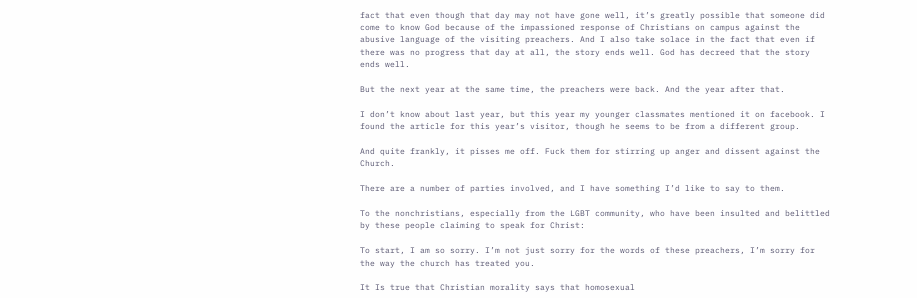fact that even though that day may not have gone well, it’s greatly possible that someone did come to know God because of the impassioned response of Christians on campus against the abusive language of the visiting preachers. And I also take solace in the fact that even if there was no progress that day at all, the story ends well. God has decreed that the story ends well.

But the next year at the same time, the preachers were back. And the year after that.

I don’t know about last year, but this year my younger classmates mentioned it on facebook. I found the article for this year’s visitor, though he seems to be from a different group.

And quite frankly, it pisses me off. Fuck them for stirring up anger and dissent against the Church.

There are a number of parties involved, and I have something I’d like to say to them.

To the nonchristians, especially from the LGBT community, who have been insulted and belittled by these people claiming to speak for Christ:

To start, I am so sorry. I’m not just sorry for the words of these preachers, I’m sorry for the way the church has treated you.

It Is true that Christian morality says that homosexual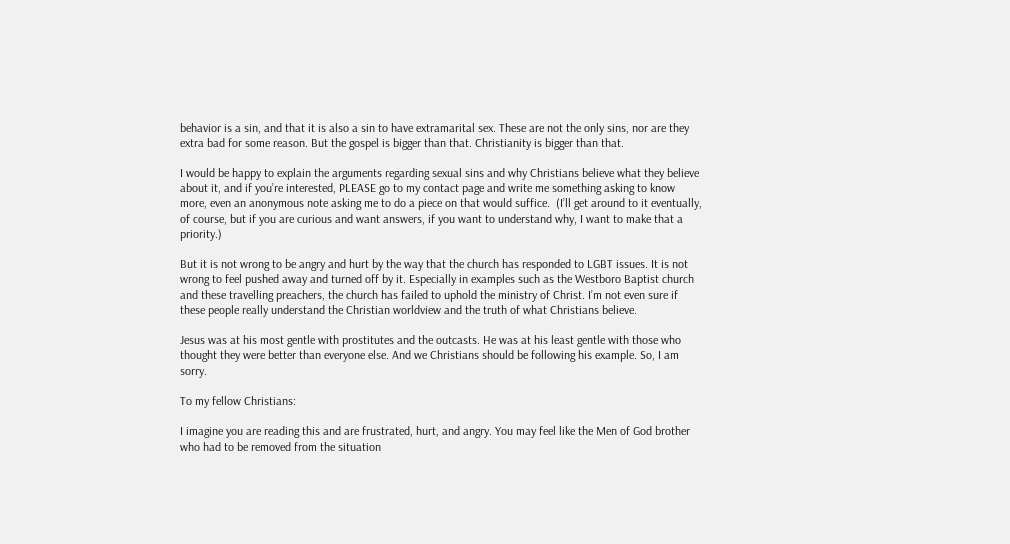behavior is a sin, and that it is also a sin to have extramarital sex. These are not the only sins, nor are they extra bad for some reason. But the gospel is bigger than that. Christianity is bigger than that.

I would be happy to explain the arguments regarding sexual sins and why Christians believe what they believe about it, and if you’re interested, PLEASE go to my contact page and write me something asking to know more, even an anonymous note asking me to do a piece on that would suffice.  (I’ll get around to it eventually, of course, but if you are curious and want answers, if you want to understand why, I want to make that a priority.)

But it is not wrong to be angry and hurt by the way that the church has responded to LGBT issues. It is not wrong to feel pushed away and turned off by it. Especially in examples such as the Westboro Baptist church and these travelling preachers, the church has failed to uphold the ministry of Christ. I’m not even sure if these people really understand the Christian worldview and the truth of what Christians believe.

Jesus was at his most gentle with prostitutes and the outcasts. He was at his least gentle with those who thought they were better than everyone else. And we Christians should be following his example. So, I am sorry.

To my fellow Christians:

I imagine you are reading this and are frustrated, hurt, and angry. You may feel like the Men of God brother who had to be removed from the situation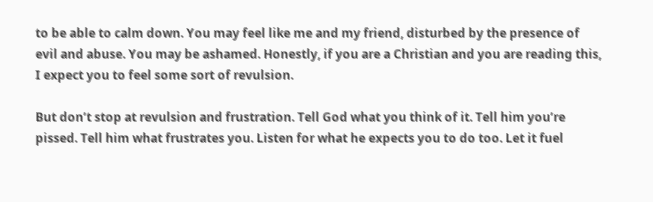to be able to calm down. You may feel like me and my friend, disturbed by the presence of evil and abuse. You may be ashamed. Honestly, if you are a Christian and you are reading this, I expect you to feel some sort of revulsion.

But don’t stop at revulsion and frustration. Tell God what you think of it. Tell him you’re pissed. Tell him what frustrates you. Listen for what he expects you to do too. Let it fuel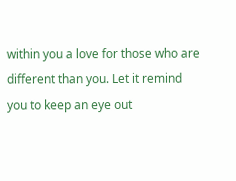within you a love for those who are different than you. Let it remind you to keep an eye out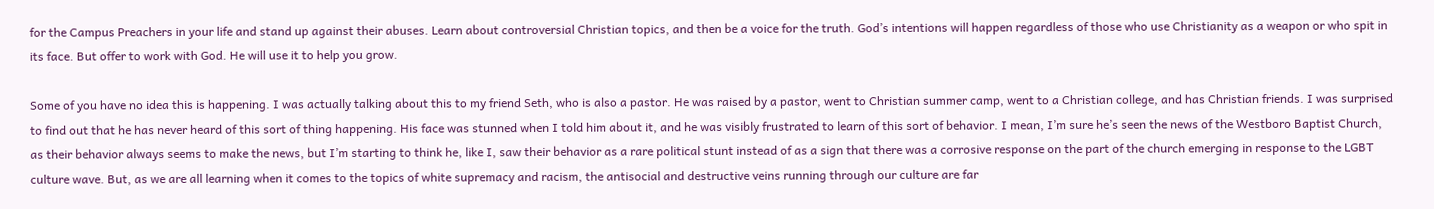for the Campus Preachers in your life and stand up against their abuses. Learn about controversial Christian topics, and then be a voice for the truth. God’s intentions will happen regardless of those who use Christianity as a weapon or who spit in its face. But offer to work with God. He will use it to help you grow.

Some of you have no idea this is happening. I was actually talking about this to my friend Seth, who is also a pastor. He was raised by a pastor, went to Christian summer camp, went to a Christian college, and has Christian friends. I was surprised to find out that he has never heard of this sort of thing happening. His face was stunned when I told him about it, and he was visibly frustrated to learn of this sort of behavior. I mean, I’m sure he’s seen the news of the Westboro Baptist Church, as their behavior always seems to make the news, but I’m starting to think he, like I, saw their behavior as a rare political stunt instead of as a sign that there was a corrosive response on the part of the church emerging in response to the LGBT culture wave. But, as we are all learning when it comes to the topics of white supremacy and racism, the antisocial and destructive veins running through our culture are far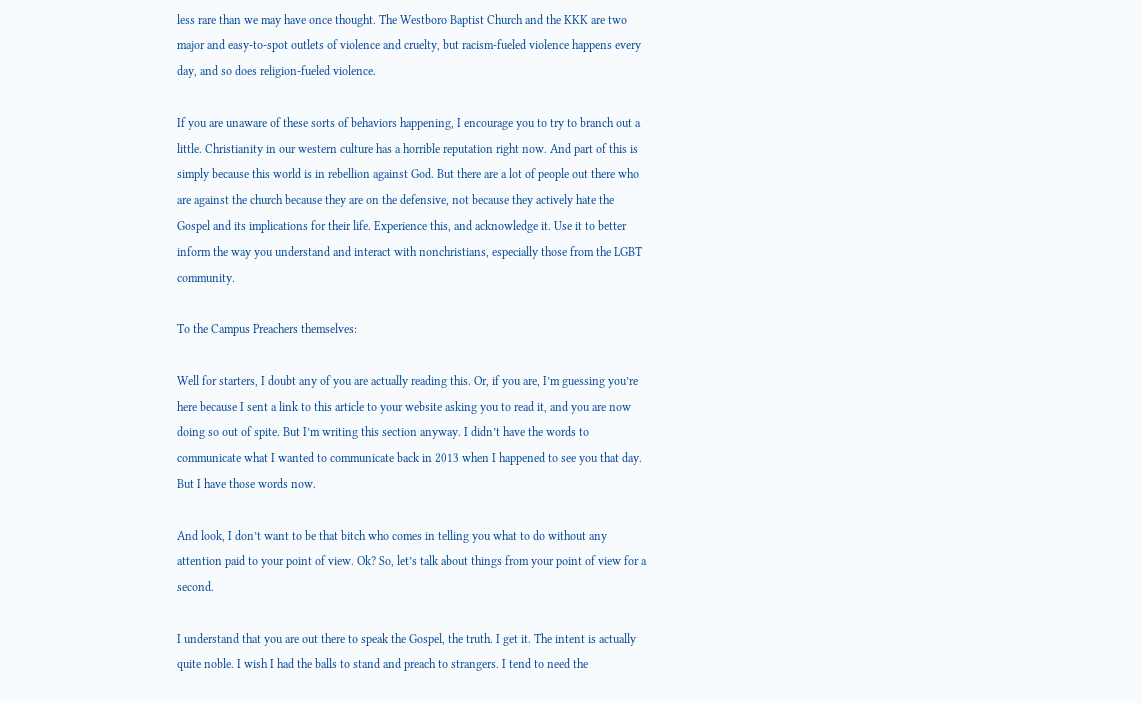less rare than we may have once thought. The Westboro Baptist Church and the KKK are two major and easy-to-spot outlets of violence and cruelty, but racism-fueled violence happens every day, and so does religion-fueled violence.

If you are unaware of these sorts of behaviors happening, I encourage you to try to branch out a little. Christianity in our western culture has a horrible reputation right now. And part of this is simply because this world is in rebellion against God. But there are a lot of people out there who are against the church because they are on the defensive, not because they actively hate the Gospel and its implications for their life. Experience this, and acknowledge it. Use it to better inform the way you understand and interact with nonchristians, especially those from the LGBT community.

To the Campus Preachers themselves:

Well for starters, I doubt any of you are actually reading this. Or, if you are, I’m guessing you’re here because I sent a link to this article to your website asking you to read it, and you are now doing so out of spite. But I’m writing this section anyway. I didn’t have the words to communicate what I wanted to communicate back in 2013 when I happened to see you that day. But I have those words now.

And look, I don’t want to be that bitch who comes in telling you what to do without any attention paid to your point of view. Ok? So, let’s talk about things from your point of view for a second.

I understand that you are out there to speak the Gospel, the truth. I get it. The intent is actually quite noble. I wish I had the balls to stand and preach to strangers. I tend to need the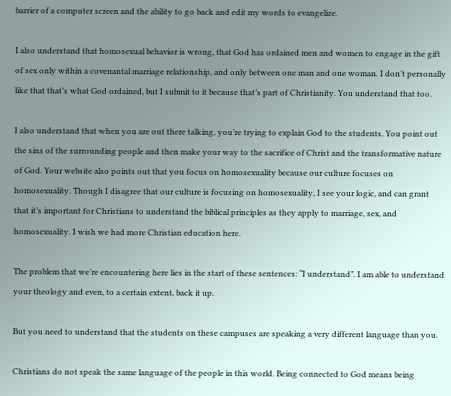barrier of a computer screen and the ability to go back and edit my words to evangelize.

I also understand that homosexual behavior is wrong, that God has ordained men and women to engage in the gift of sex only within a covenantal marriage relationship, and only between one man and one woman. I don’t personally like that that’s what God ordained, but I submit to it because that’s part of Christianity. You understand that too.

I also understand that when you are out there talking, you’re trying to explain God to the students. You point out the sins of the surrounding people and then make your way to the sacrifice of Christ and the transformative nature of God. Your website also points out that you focus on homosexuality because our culture focuses on homosexuality. Though I disagree that our culture is focusing on homosexuality, I see your logic, and can grant that it’s important for Christians to understand the biblical principles as they apply to marriage, sex, and homosexuality. I wish we had more Christian education here.

The problem that we’re encountering here lies in the start of these sentences: “I understand”. I am able to understand your theology and even, to a certain extent, back it up.

But you need to understand that the students on these campuses are speaking a very different language than you.

Christians do not speak the same language of the people in this world. Being connected to God means being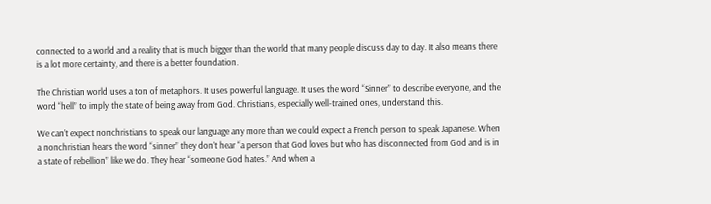connected to a world and a reality that is much bigger than the world that many people discuss day to day. It also means there is a lot more certainty, and there is a better foundation.

The Christian world uses a ton of metaphors. It uses powerful language. It uses the word “Sinner” to describe everyone, and the word “hell” to imply the state of being away from God. Christians, especially well-trained ones, understand this.

We can’t expect nonchristians to speak our language any more than we could expect a French person to speak Japanese. When a nonchristian hears the word “sinner” they don’t hear “a person that God loves but who has disconnected from God and is in a state of rebellion” like we do. They hear “someone God hates.” And when a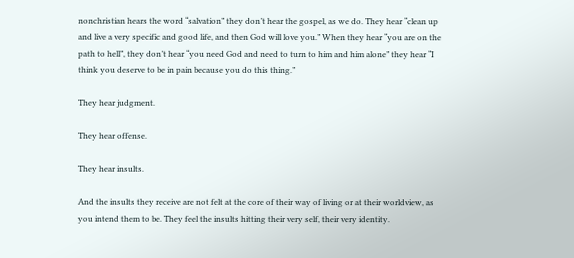nonchristian hears the word “salvation” they don’t hear the gospel, as we do. They hear “clean up and live a very specific and good life, and then God will love you.” When they hear “you are on the path to hell”, they don’t hear “you need God and need to turn to him and him alone” they hear “I think you deserve to be in pain because you do this thing.”

They hear judgment.

They hear offense.

They hear insults.

And the insults they receive are not felt at the core of their way of living or at their worldview, as you intend them to be. They feel the insults hitting their very self, their very identity.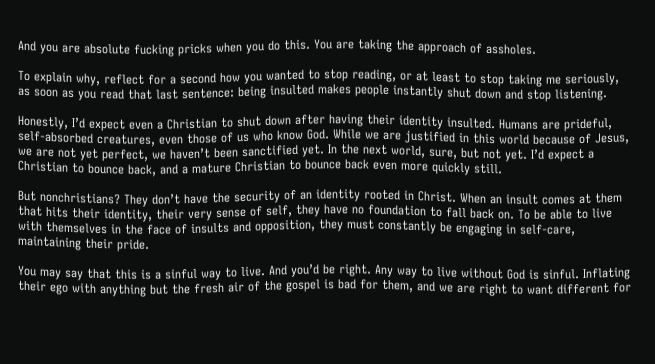And you are absolute fucking pricks when you do this. You are taking the approach of assholes.

To explain why, reflect for a second how you wanted to stop reading, or at least to stop taking me seriously, as soon as you read that last sentence: being insulted makes people instantly shut down and stop listening.

Honestly, I’d expect even a Christian to shut down after having their identity insulted. Humans are prideful, self-absorbed creatures, even those of us who know God. While we are justified in this world because of Jesus, we are not yet perfect, we haven’t been sanctified yet. In the next world, sure, but not yet. I’d expect a Christian to bounce back, and a mature Christian to bounce back even more quickly still.

But nonchristians? They don’t have the security of an identity rooted in Christ. When an insult comes at them that hits their identity, their very sense of self, they have no foundation to fall back on. To be able to live with themselves in the face of insults and opposition, they must constantly be engaging in self-care, maintaining their pride.

You may say that this is a sinful way to live. And you’d be right. Any way to live without God is sinful. Inflating their ego with anything but the fresh air of the gospel is bad for them, and we are right to want different for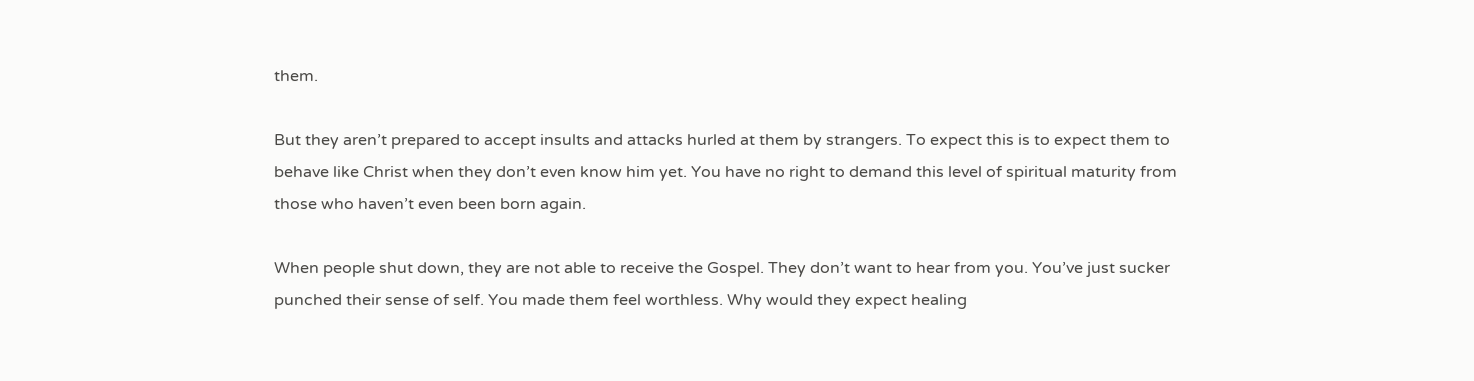them.

But they aren’t prepared to accept insults and attacks hurled at them by strangers. To expect this is to expect them to behave like Christ when they don’t even know him yet. You have no right to demand this level of spiritual maturity from those who haven’t even been born again.

When people shut down, they are not able to receive the Gospel. They don’t want to hear from you. You’ve just sucker punched their sense of self. You made them feel worthless. Why would they expect healing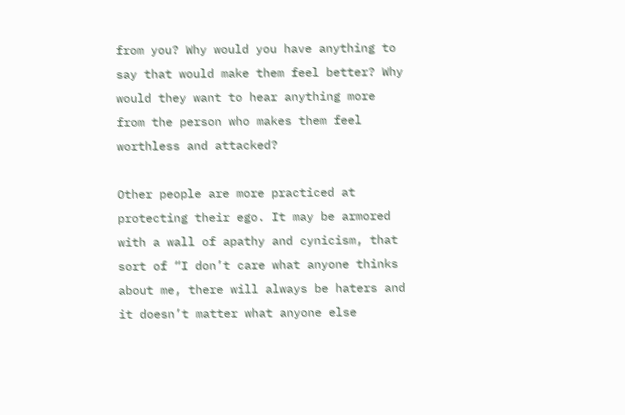from you? Why would you have anything to say that would make them feel better? Why would they want to hear anything more from the person who makes them feel worthless and attacked?

Other people are more practiced at protecting their ego. It may be armored with a wall of apathy and cynicism, that sort of “I don’t care what anyone thinks about me, there will always be haters and it doesn’t matter what anyone else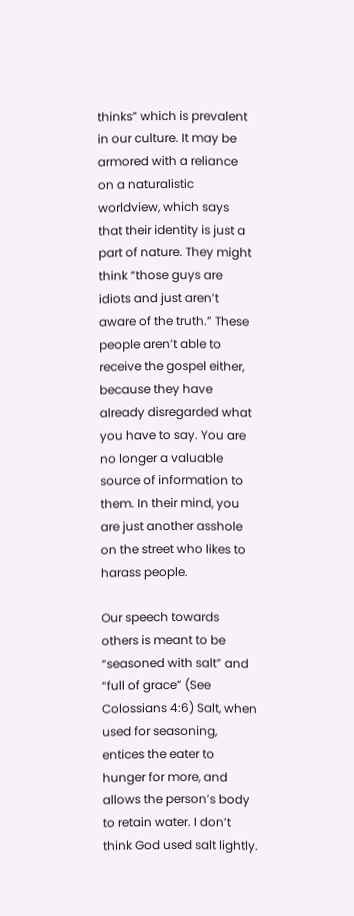thinks” which is prevalent in our culture. It may be armored with a reliance on a naturalistic worldview, which says that their identity is just a part of nature. They might think “those guys are idiots and just aren’t aware of the truth.” These people aren’t able to receive the gospel either, because they have already disregarded what you have to say. You are no longer a valuable source of information to them. In their mind, you are just another asshole on the street who likes to harass people.

Our speech towards others is meant to be “seasoned with salt” and “full of grace” (See Colossians 4:6) Salt, when used for seasoning, entices the eater to hunger for more, and allows the person’s body to retain water. I don’t think God used salt lightly.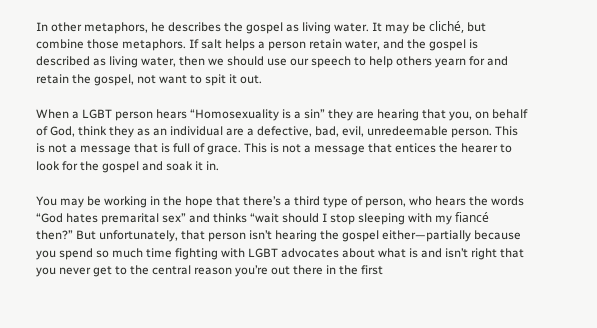In other metaphors, he describes the gospel as living water. It may be cliché, but combine those metaphors. If salt helps a person retain water, and the gospel is described as living water, then we should use our speech to help others yearn for and retain the gospel, not want to spit it out.

When a LGBT person hears “Homosexuality is a sin” they are hearing that you, on behalf of God, think they as an individual are a defective, bad, evil, unredeemable person. This is not a message that is full of grace. This is not a message that entices the hearer to look for the gospel and soak it in.

You may be working in the hope that there’s a third type of person, who hears the words “God hates premarital sex” and thinks “wait should I stop sleeping with my fiancé then?” But unfortunately, that person isn’t hearing the gospel either—partially because you spend so much time fighting with LGBT advocates about what is and isn’t right that you never get to the central reason you’re out there in the first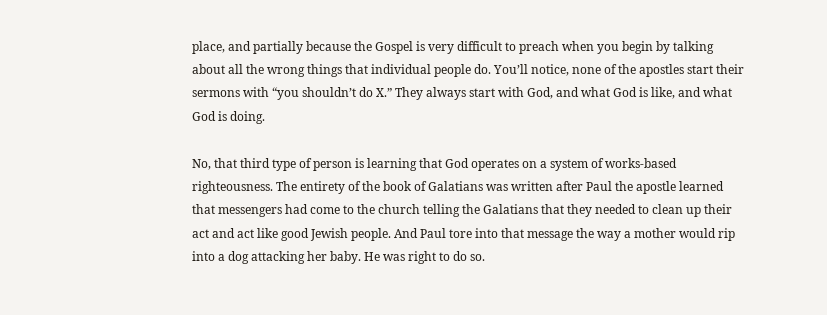place, and partially because the Gospel is very difficult to preach when you begin by talking about all the wrong things that individual people do. You’ll notice, none of the apostles start their sermons with “you shouldn’t do X.” They always start with God, and what God is like, and what God is doing.

No, that third type of person is learning that God operates on a system of works-based righteousness. The entirety of the book of Galatians was written after Paul the apostle learned that messengers had come to the church telling the Galatians that they needed to clean up their act and act like good Jewish people. And Paul tore into that message the way a mother would rip into a dog attacking her baby. He was right to do so.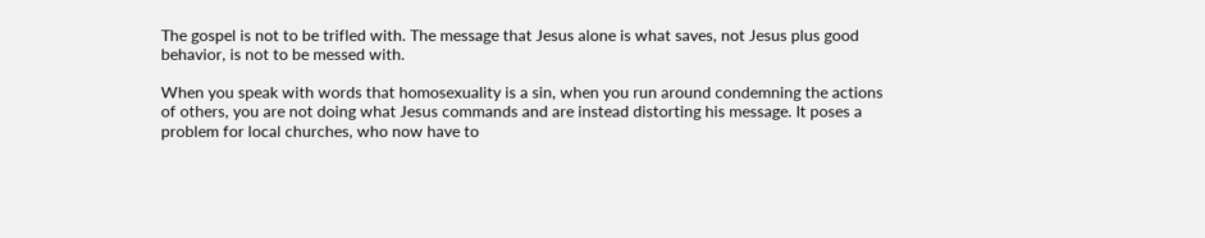The gospel is not to be trifled with. The message that Jesus alone is what saves, not Jesus plus good behavior, is not to be messed with.

When you speak with words that homosexuality is a sin, when you run around condemning the actions of others, you are not doing what Jesus commands and are instead distorting his message. It poses a problem for local churches, who now have to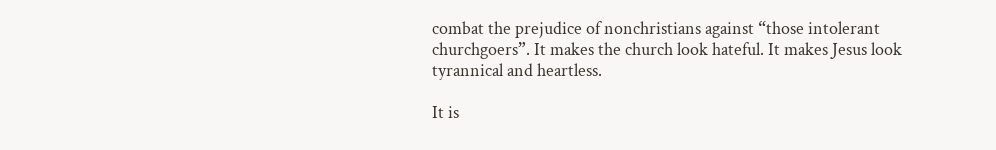combat the prejudice of nonchristians against “those intolerant churchgoers”. It makes the church look hateful. It makes Jesus look tyrannical and heartless.

It is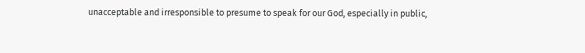unacceptable and irresponsible to presume to speak for our God, especially in public,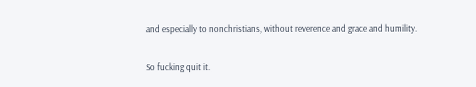and especially to nonchristians, without reverence and grace and humility.

So fucking quit it.